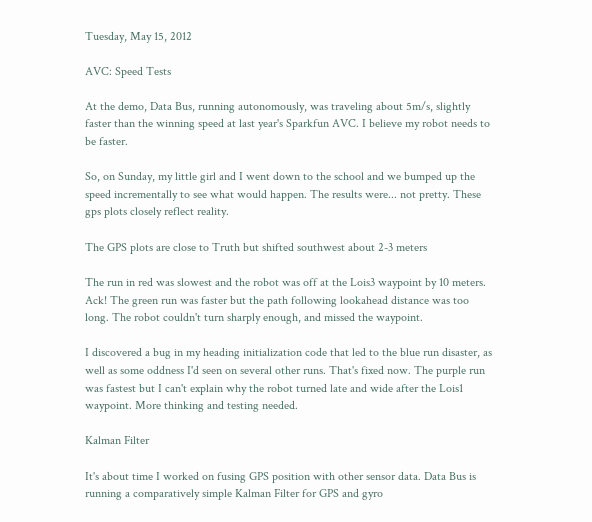Tuesday, May 15, 2012

AVC: Speed Tests

At the demo, Data Bus, running autonomously, was traveling about 5m/s, slightly faster than the winning speed at last year's Sparkfun AVC. I believe my robot needs to be faster.

So, on Sunday, my little girl and I went down to the school and we bumped up the speed incrementally to see what would happen. The results were... not pretty. These gps plots closely reflect reality.

The GPS plots are close to Truth but shifted southwest about 2-3 meters

The run in red was slowest and the robot was off at the Lois3 waypoint by 10 meters. Ack! The green run was faster but the path following lookahead distance was too long. The robot couldn't turn sharply enough, and missed the waypoint.

I discovered a bug in my heading initialization code that led to the blue run disaster, as well as some oddness I'd seen on several other runs. That's fixed now. The purple run was fastest but I can't explain why the robot turned late and wide after the Lois1 waypoint. More thinking and testing needed.

Kalman Filter

It's about time I worked on fusing GPS position with other sensor data. Data Bus is running a comparatively simple Kalman Filter for GPS and gyro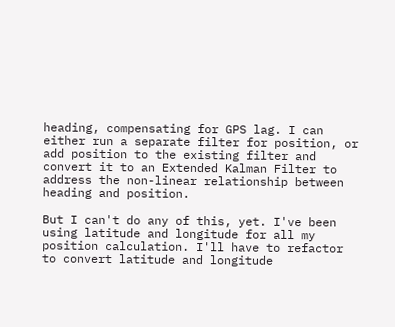heading, compensating for GPS lag. I can either run a separate filter for position, or add position to the existing filter and convert it to an Extended Kalman Filter to address the non-linear relationship between heading and position.

But I can't do any of this, yet. I've been using latitude and longitude for all my position calculation. I'll have to refactor to convert latitude and longitude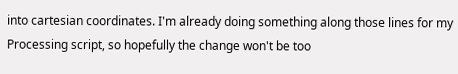into cartesian coordinates. I'm already doing something along those lines for my Processing script, so hopefully the change won't be too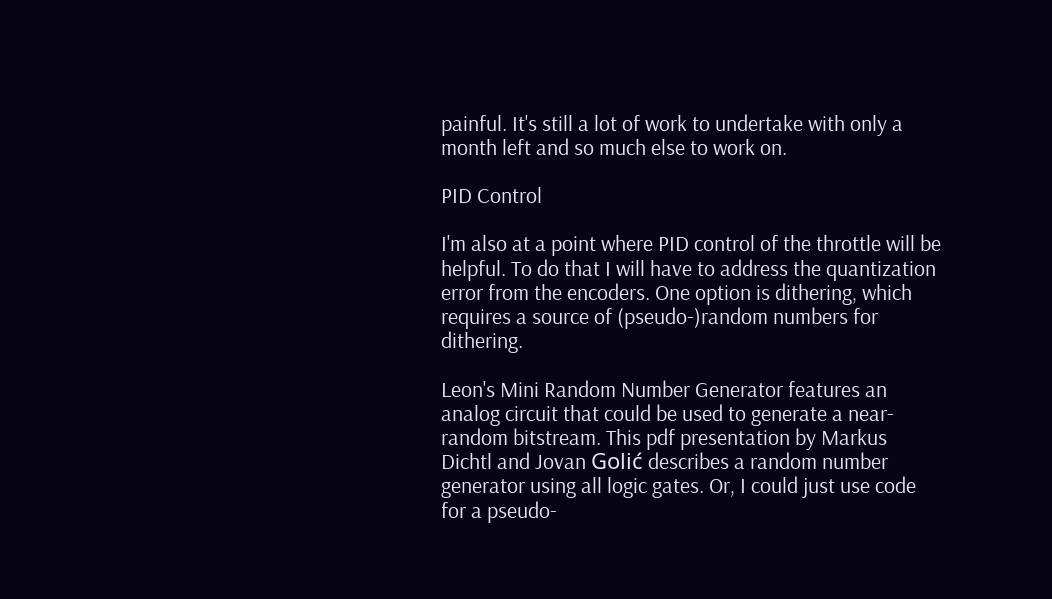painful. It's still a lot of work to undertake with only a month left and so much else to work on.

PID Control

I'm also at a point where PID control of the throttle will be helpful. To do that I will have to address the quantization error from the encoders. One option is dithering, which requires a source of (pseudo-)random numbers for dithering.

Leon's Mini Random Number Generator features an analog circuit that could be used to generate a near-random bitstream. This pdf presentation by Markus Dichtl and Jovan Golić describes a random number generator using all logic gates. Or, I could just use code for a pseudo-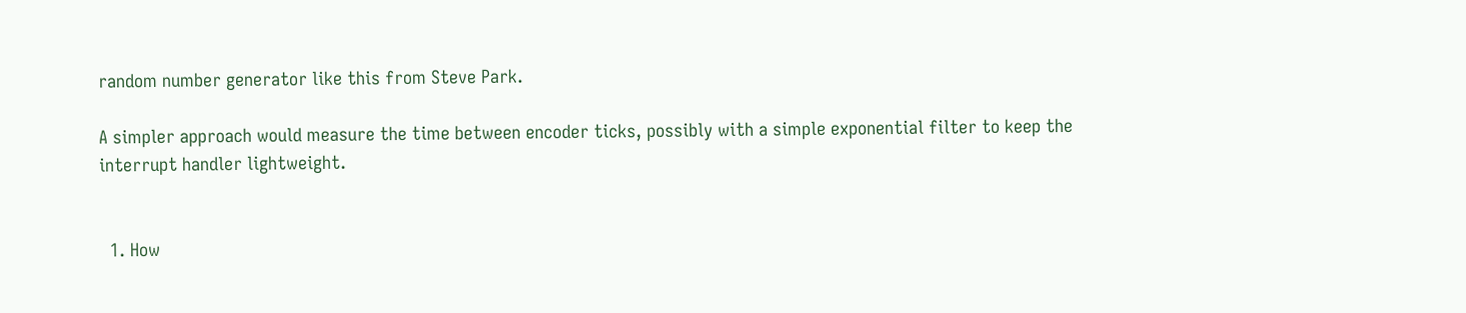random number generator like this from Steve Park.

A simpler approach would measure the time between encoder ticks, possibly with a simple exponential filter to keep the interrupt handler lightweight.


  1. How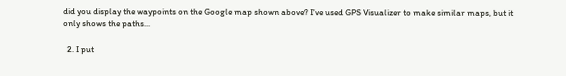did you display the waypoints on the Google map shown above? I've used GPS Visualizer to make similar maps, but it only shows the paths...

  2. I put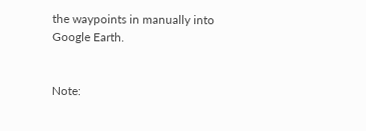the waypoints in manually into Google Earth.


Note: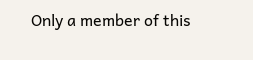Only a member of this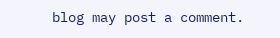blog may post a comment.